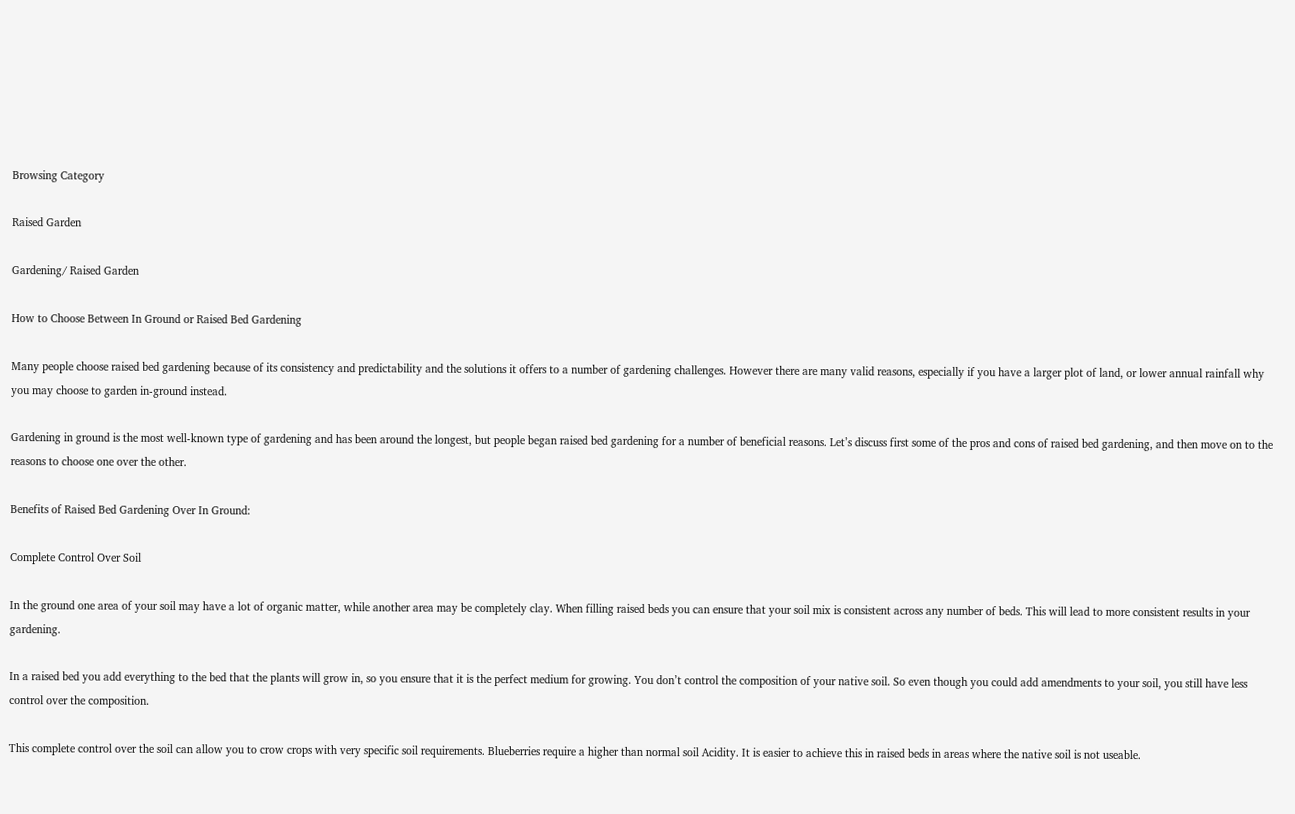Browsing Category

Raised Garden

Gardening/ Raised Garden

How to Choose Between In Ground or Raised Bed Gardening

Many people choose raised bed gardening because of its consistency and predictability and the solutions it offers to a number of gardening challenges. However there are many valid reasons, especially if you have a larger plot of land, or lower annual rainfall why you may choose to garden in-ground instead.

Gardening in ground is the most well-known type of gardening and has been around the longest, but people began raised bed gardening for a number of beneficial reasons. Let’s discuss first some of the pros and cons of raised bed gardening, and then move on to the reasons to choose one over the other.

Benefits of Raised Bed Gardening Over In Ground:

Complete Control Over Soil

In the ground one area of your soil may have a lot of organic matter, while another area may be completely clay. When filling raised beds you can ensure that your soil mix is consistent across any number of beds. This will lead to more consistent results in your gardening.

In a raised bed you add everything to the bed that the plants will grow in, so you ensure that it is the perfect medium for growing. You don’t control the composition of your native soil. So even though you could add amendments to your soil, you still have less control over the composition.

This complete control over the soil can allow you to crow crops with very specific soil requirements. Blueberries require a higher than normal soil Acidity. It is easier to achieve this in raised beds in areas where the native soil is not useable.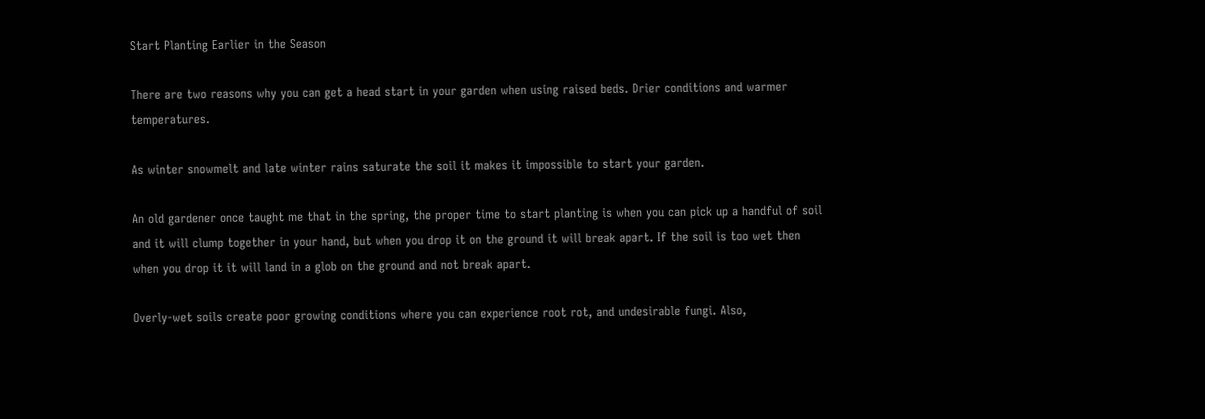Start Planting Earlier in the Season

There are two reasons why you can get a head start in your garden when using raised beds. Drier conditions and warmer temperatures.

As winter snowmelt and late winter rains saturate the soil it makes it impossible to start your garden.

An old gardener once taught me that in the spring, the proper time to start planting is when you can pick up a handful of soil and it will clump together in your hand, but when you drop it on the ground it will break apart. If the soil is too wet then when you drop it it will land in a glob on the ground and not break apart.

Overly-wet soils create poor growing conditions where you can experience root rot, and undesirable fungi. Also,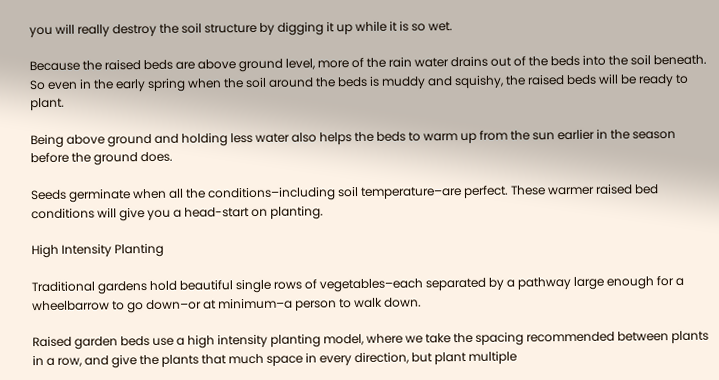you will really destroy the soil structure by digging it up while it is so wet.

Because the raised beds are above ground level, more of the rain water drains out of the beds into the soil beneath. So even in the early spring when the soil around the beds is muddy and squishy, the raised beds will be ready to plant.

Being above ground and holding less water also helps the beds to warm up from the sun earlier in the season before the ground does.

Seeds germinate when all the conditions–including soil temperature–are perfect. These warmer raised bed conditions will give you a head-start on planting.

High Intensity Planting

Traditional gardens hold beautiful single rows of vegetables–each separated by a pathway large enough for a wheelbarrow to go down–or at minimum–a person to walk down.

Raised garden beds use a high intensity planting model, where we take the spacing recommended between plants in a row, and give the plants that much space in every direction, but plant multiple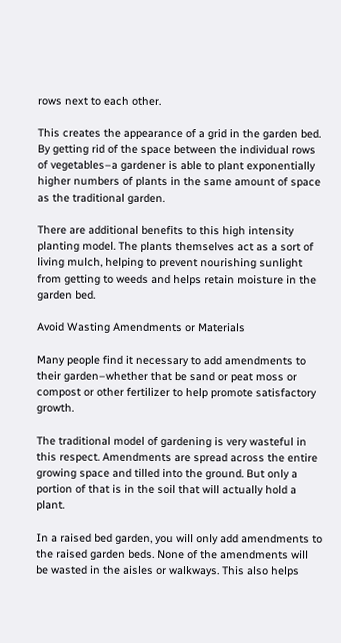rows next to each other.

This creates the appearance of a grid in the garden bed. By getting rid of the space between the individual rows of vegetables–a gardener is able to plant exponentially higher numbers of plants in the same amount of space as the traditional garden.

There are additional benefits to this high intensity planting model. The plants themselves act as a sort of living mulch, helping to prevent nourishing sunlight from getting to weeds and helps retain moisture in the garden bed.

Avoid Wasting Amendments or Materials

Many people find it necessary to add amendments to their garden–whether that be sand or peat moss or compost or other fertilizer to help promote satisfactory growth.

The traditional model of gardening is very wasteful in this respect. Amendments are spread across the entire growing space and tilled into the ground. But only a portion of that is in the soil that will actually hold a plant.

In a raised bed garden, you will only add amendments to the raised garden beds. None of the amendments will be wasted in the aisles or walkways. This also helps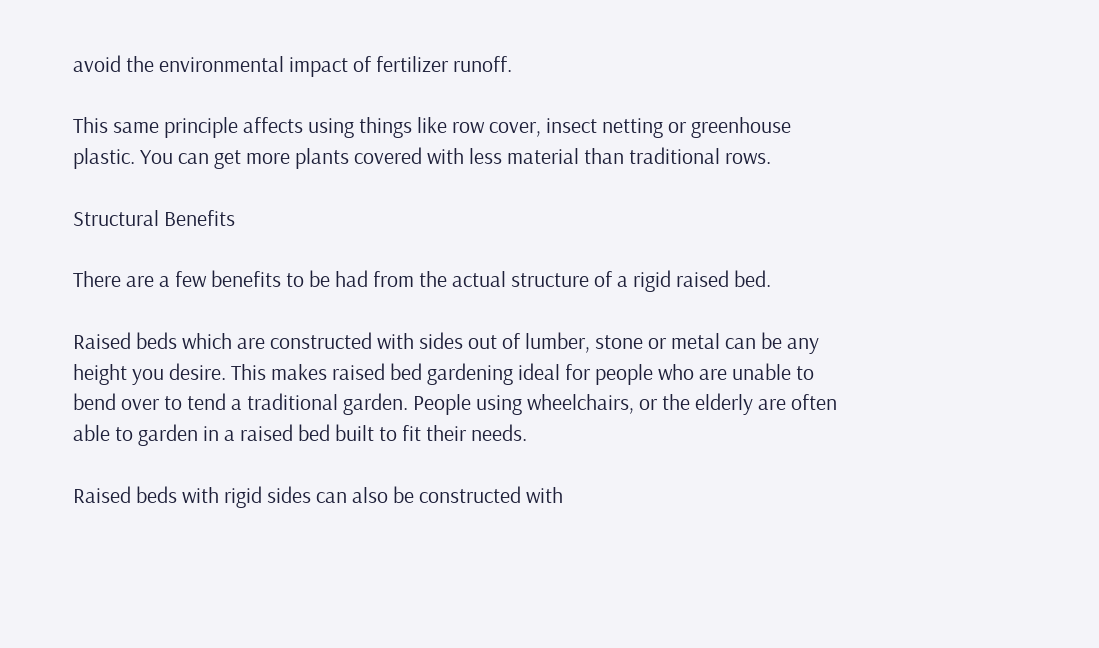avoid the environmental impact of fertilizer runoff.

This same principle affects using things like row cover, insect netting or greenhouse plastic. You can get more plants covered with less material than traditional rows.

Structural Benefits

There are a few benefits to be had from the actual structure of a rigid raised bed.

Raised beds which are constructed with sides out of lumber, stone or metal can be any height you desire. This makes raised bed gardening ideal for people who are unable to bend over to tend a traditional garden. People using wheelchairs, or the elderly are often able to garden in a raised bed built to fit their needs.

Raised beds with rigid sides can also be constructed with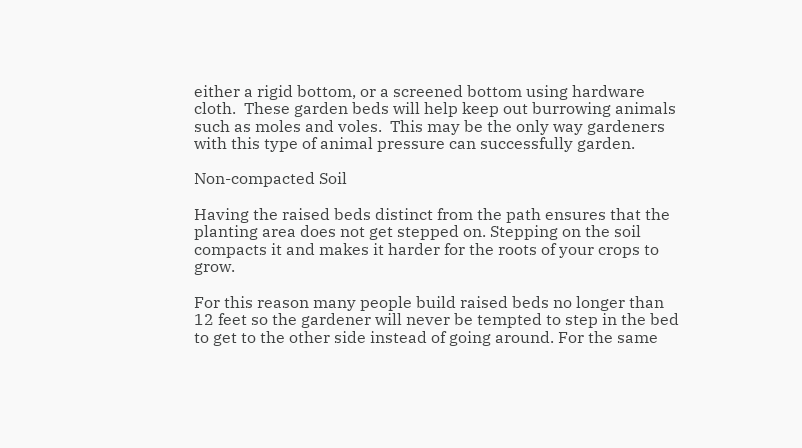either a rigid bottom, or a screened bottom using hardware cloth.  These garden beds will help keep out burrowing animals such as moles and voles.  This may be the only way gardeners with this type of animal pressure can successfully garden.

Non-compacted Soil

Having the raised beds distinct from the path ensures that the planting area does not get stepped on. Stepping on the soil compacts it and makes it harder for the roots of your crops to grow.

For this reason many people build raised beds no longer than 12 feet so the gardener will never be tempted to step in the bed to get to the other side instead of going around. For the same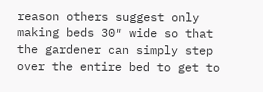reason others suggest only making beds 30″ wide so that the gardener can simply step over the entire bed to get to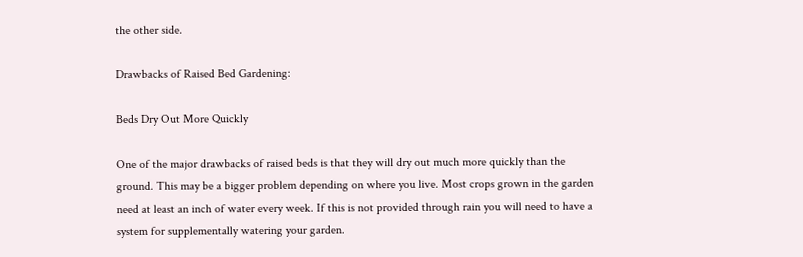the other side.

Drawbacks of Raised Bed Gardening:

Beds Dry Out More Quickly

One of the major drawbacks of raised beds is that they will dry out much more quickly than the ground. This may be a bigger problem depending on where you live. Most crops grown in the garden need at least an inch of water every week. If this is not provided through rain you will need to have a system for supplementally watering your garden.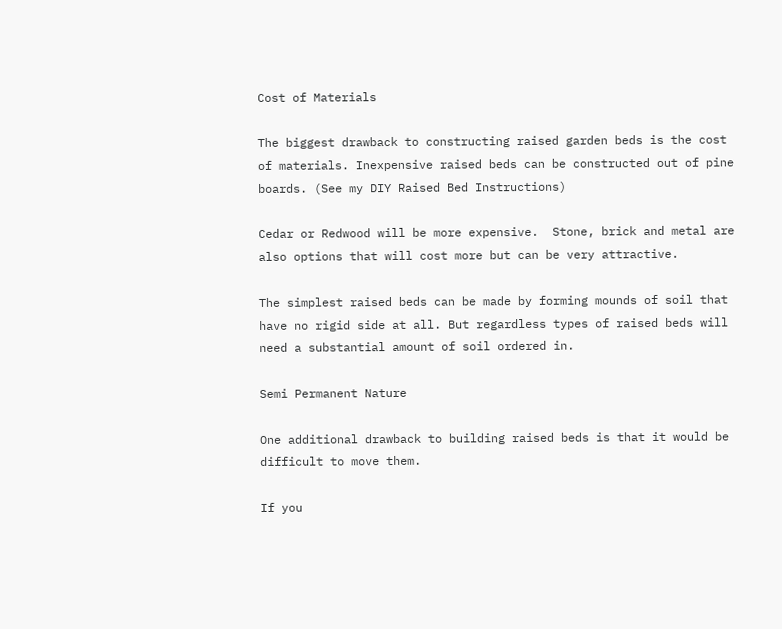Cost of Materials

The biggest drawback to constructing raised garden beds is the cost of materials. Inexpensive raised beds can be constructed out of pine boards. (See my DIY Raised Bed Instructions)

Cedar or Redwood will be more expensive.  Stone, brick and metal are also options that will cost more but can be very attractive.

The simplest raised beds can be made by forming mounds of soil that have no rigid side at all. But regardless types of raised beds will need a substantial amount of soil ordered in.

Semi Permanent Nature

One additional drawback to building raised beds is that it would be difficult to move them.

If you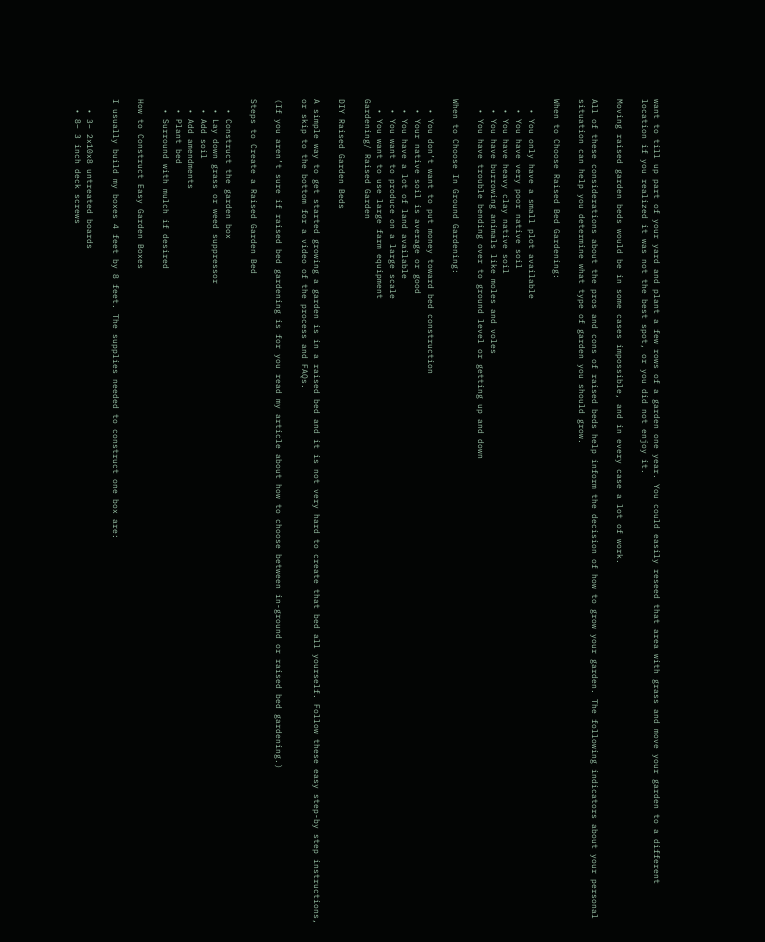want to till up part of your yard and plant a few rows of a garden one year. You could easily reseed that area with grass and move your garden to a different location if you realized it was not the best spot, or you did not enjoy it.

Moving raised garden beds would be in some cases impossible, and in every case a lot of work.

All of these considerations about the pros and cons of raised beds help inform the decision of how to grow your garden. The following indicators about your personal situation can help you determine what type of garden you should grow.

When to Choose Raised Bed Gardening:

  • You only have a small plot available
  • You have very poor native soil
  • You have heavy clay native soil
  • You have burrowing animals like moles and voles
  • You have trouble bending over to ground level or getting up and down

When to Choose In Ground Gardening:

  • You don’t want to put money toward bed construction
  • Your native soil is average or good
  • You have a lot of land available
  • You want to produce on a large scale
  • You want to use large farm equipment
Gardening/ Raised Garden

DIY Raised Garden Beds

A simple way to get started growing a garden is in a raised bed and it is not very hard to create that bed all yourself. Follow these easy step-by step instructions, or skip to the bottom for a video of the process and FAQs.

(If you aren’t sure if raised bed gardening is for you read my article about how to choose between in-ground or raised bed gardening.)

Steps to Create a Raised Garden Bed

  • Construct the garden box
  • Lay down grass or weed suppressor
  • Add soil
  • Add amendments
  • Plant bed
  • Surround with mulch if desired

How to Construct Easy Garden Boxes

I usually build my boxes 4 feet by 8 feet. The supplies needed to construct one box are:

  • 3– 2x10x8 untreated boards
  • 8– 3 inch deck screws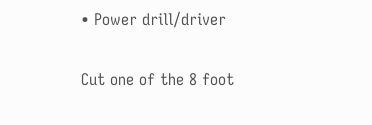• Power drill/driver

Cut one of the 8 foot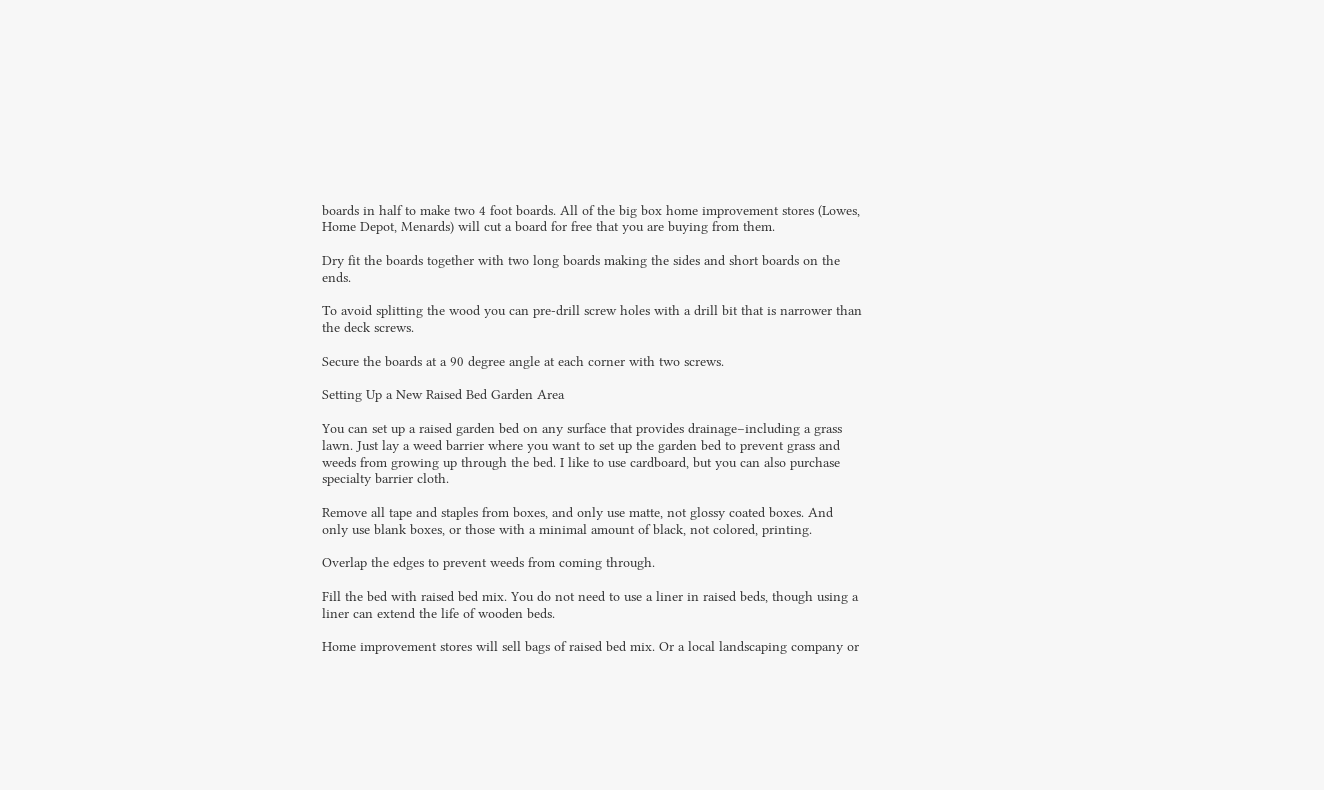boards in half to make two 4 foot boards. All of the big box home improvement stores (Lowes, Home Depot, Menards) will cut a board for free that you are buying from them.

Dry fit the boards together with two long boards making the sides and short boards on the ends.

To avoid splitting the wood you can pre-drill screw holes with a drill bit that is narrower than the deck screws.

Secure the boards at a 90 degree angle at each corner with two screws.

Setting Up a New Raised Bed Garden Area

You can set up a raised garden bed on any surface that provides drainage–including a grass lawn. Just lay a weed barrier where you want to set up the garden bed to prevent grass and weeds from growing up through the bed. I like to use cardboard, but you can also purchase specialty barrier cloth.

Remove all tape and staples from boxes, and only use matte, not glossy coated boxes. And only use blank boxes, or those with a minimal amount of black, not colored, printing.

Overlap the edges to prevent weeds from coming through.

Fill the bed with raised bed mix. You do not need to use a liner in raised beds, though using a liner can extend the life of wooden beds.

Home improvement stores will sell bags of raised bed mix. Or a local landscaping company or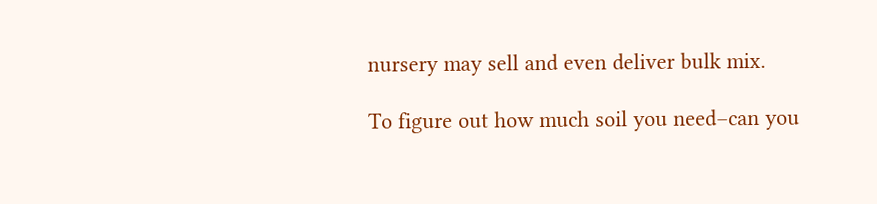nursery may sell and even deliver bulk mix.

To figure out how much soil you need–can you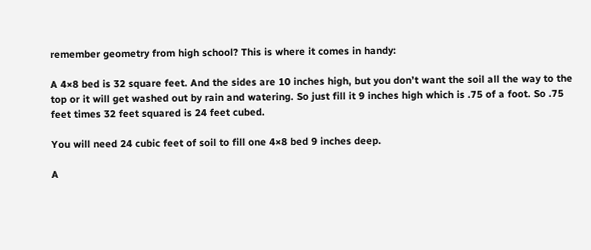remember geometry from high school? This is where it comes in handy:

A 4×8 bed is 32 square feet. And the sides are 10 inches high, but you don’t want the soil all the way to the top or it will get washed out by rain and watering. So just fill it 9 inches high which is .75 of a foot. So .75 feet times 32 feet squared is 24 feet cubed.

You will need 24 cubic feet of soil to fill one 4×8 bed 9 inches deep.

A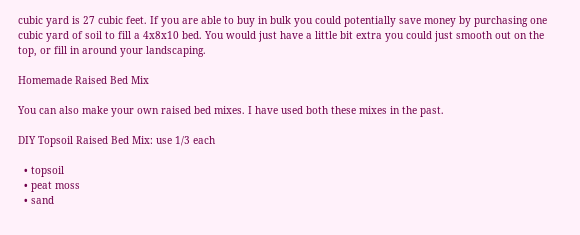cubic yard is 27 cubic feet. If you are able to buy in bulk you could potentially save money by purchasing one cubic yard of soil to fill a 4x8x10 bed. You would just have a little bit extra you could just smooth out on the top, or fill in around your landscaping.

Homemade Raised Bed Mix

You can also make your own raised bed mixes. I have used both these mixes in the past.

DIY Topsoil Raised Bed Mix: use 1/3 each

  • topsoil
  • peat moss
  • sand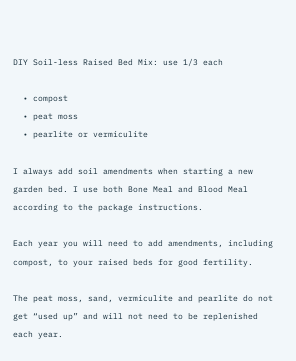DIY Soil-less Raised Bed Mix: use 1/3 each

  • compost
  • peat moss
  • pearlite or vermiculite

I always add soil amendments when starting a new garden bed. I use both Bone Meal and Blood Meal according to the package instructions.

Each year you will need to add amendments, including compost, to your raised beds for good fertility.

The peat moss, sand, vermiculite and pearlite do not get “used up” and will not need to be replenished each year.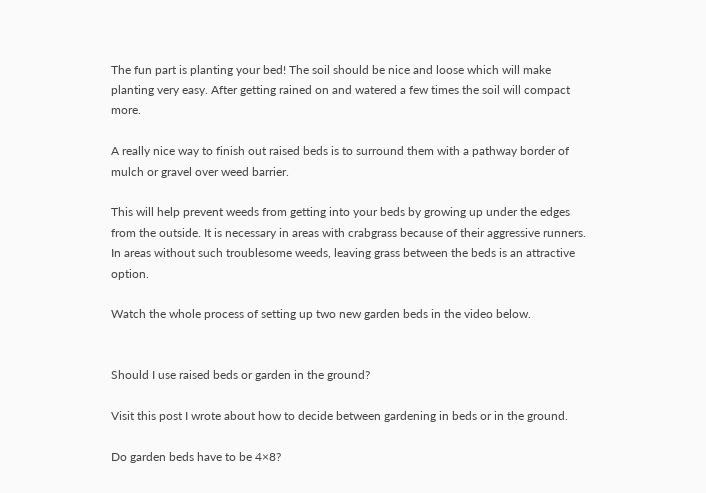The fun part is planting your bed! The soil should be nice and loose which will make planting very easy. After getting rained on and watered a few times the soil will compact more.

A really nice way to finish out raised beds is to surround them with a pathway border of mulch or gravel over weed barrier.

This will help prevent weeds from getting into your beds by growing up under the edges from the outside. It is necessary in areas with crabgrass because of their aggressive runners. In areas without such troublesome weeds, leaving grass between the beds is an attractive option.

Watch the whole process of setting up two new garden beds in the video below.


Should I use raised beds or garden in the ground?

Visit this post I wrote about how to decide between gardening in beds or in the ground.

Do garden beds have to be 4×8?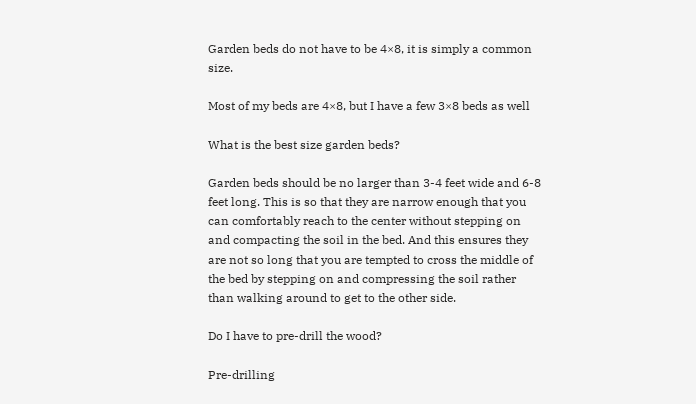Garden beds do not have to be 4×8, it is simply a common size.

Most of my beds are 4×8, but I have a few 3×8 beds as well

What is the best size garden beds?

Garden beds should be no larger than 3-4 feet wide and 6-8 feet long. This is so that they are narrow enough that you can comfortably reach to the center without stepping on and compacting the soil in the bed. And this ensures they are not so long that you are tempted to cross the middle of the bed by stepping on and compressing the soil rather than walking around to get to the other side.

Do I have to pre-drill the wood?

Pre-drilling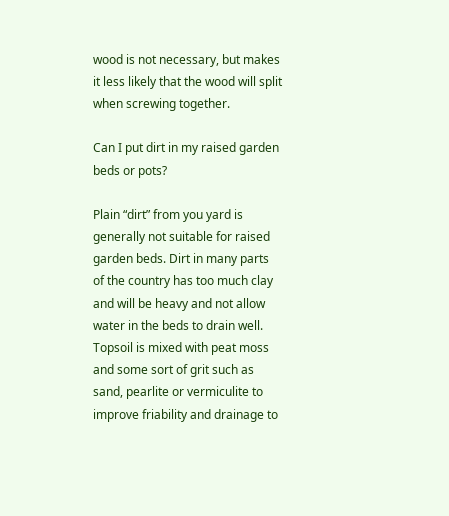wood is not necessary, but makes it less likely that the wood will split when screwing together.

Can I put dirt in my raised garden beds or pots?

Plain “dirt” from you yard is generally not suitable for raised garden beds. Dirt in many parts of the country has too much clay and will be heavy and not allow water in the beds to drain well. Topsoil is mixed with peat moss and some sort of grit such as sand, pearlite or vermiculite to improve friability and drainage to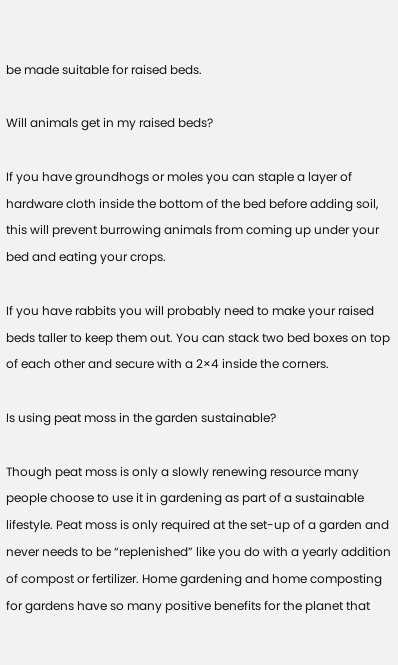be made suitable for raised beds.

Will animals get in my raised beds?

If you have groundhogs or moles you can staple a layer of hardware cloth inside the bottom of the bed before adding soil, this will prevent burrowing animals from coming up under your bed and eating your crops.

If you have rabbits you will probably need to make your raised beds taller to keep them out. You can stack two bed boxes on top of each other and secure with a 2×4 inside the corners.

Is using peat moss in the garden sustainable?

Though peat moss is only a slowly renewing resource many people choose to use it in gardening as part of a sustainable lifestyle. Peat moss is only required at the set-up of a garden and never needs to be “replenished” like you do with a yearly addition of compost or fertilizer. Home gardening and home composting for gardens have so many positive benefits for the planet that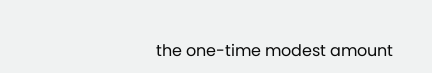the one-time modest amount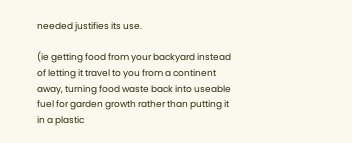needed justifies its use.

(ie getting food from your backyard instead of letting it travel to you from a continent away, turning food waste back into useable fuel for garden growth rather than putting it in a plastic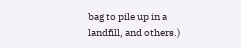bag to pile up in a landfill, and others.)